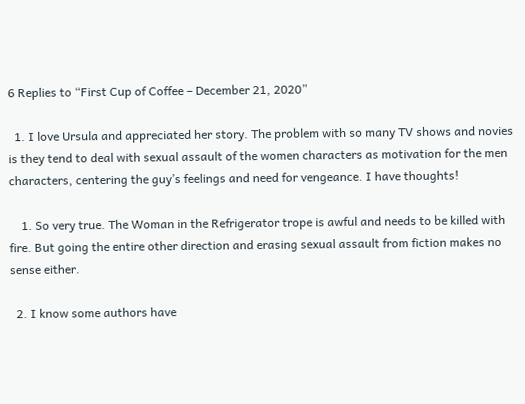6 Replies to “First Cup of Coffee – December 21, 2020”

  1. I love Ursula and appreciated her story. The problem with so many TV shows and novies is they tend to deal with sexual assault of the women characters as motivation for the men characters, centering the guy’s feelings and need for vengeance. I have thoughts!

    1. So very true. The Woman in the Refrigerator trope is awful and needs to be killed with fire. But going the entire other direction and erasing sexual assault from fiction makes no sense either.

  2. I know some authors have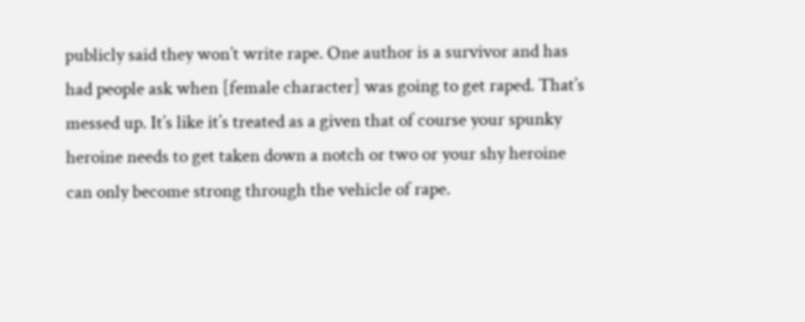publicly said they won’t write rape. One author is a survivor and has had people ask when [female character] was going to get raped. That’s messed up. It’s like it’s treated as a given that of course your spunky heroine needs to get taken down a notch or two or your shy heroine can only become strong through the vehicle of rape.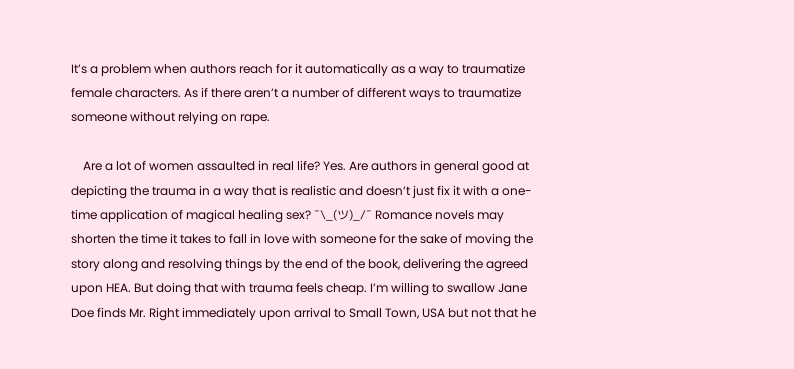It’s a problem when authors reach for it automatically as a way to traumatize female characters. As if there aren’t a number of different ways to traumatize someone without relying on rape.

    Are a lot of women assaulted in real life? Yes. Are authors in general good at depicting the trauma in a way that is realistic and doesn’t just fix it with a one-time application of magical healing sex? ¯\_(ツ)_/¯ Romance novels may shorten the time it takes to fall in love with someone for the sake of moving the story along and resolving things by the end of the book, delivering the agreed upon HEA. But doing that with trauma feels cheap. I’m willing to swallow Jane Doe finds Mr. Right immediately upon arrival to Small Town, USA but not that he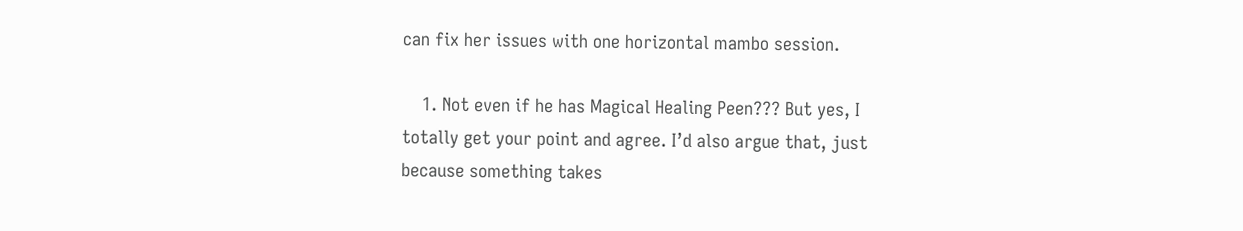can fix her issues with one horizontal mambo session.

    1. Not even if he has Magical Healing Peen??? But yes, I totally get your point and agree. I’d also argue that, just because something takes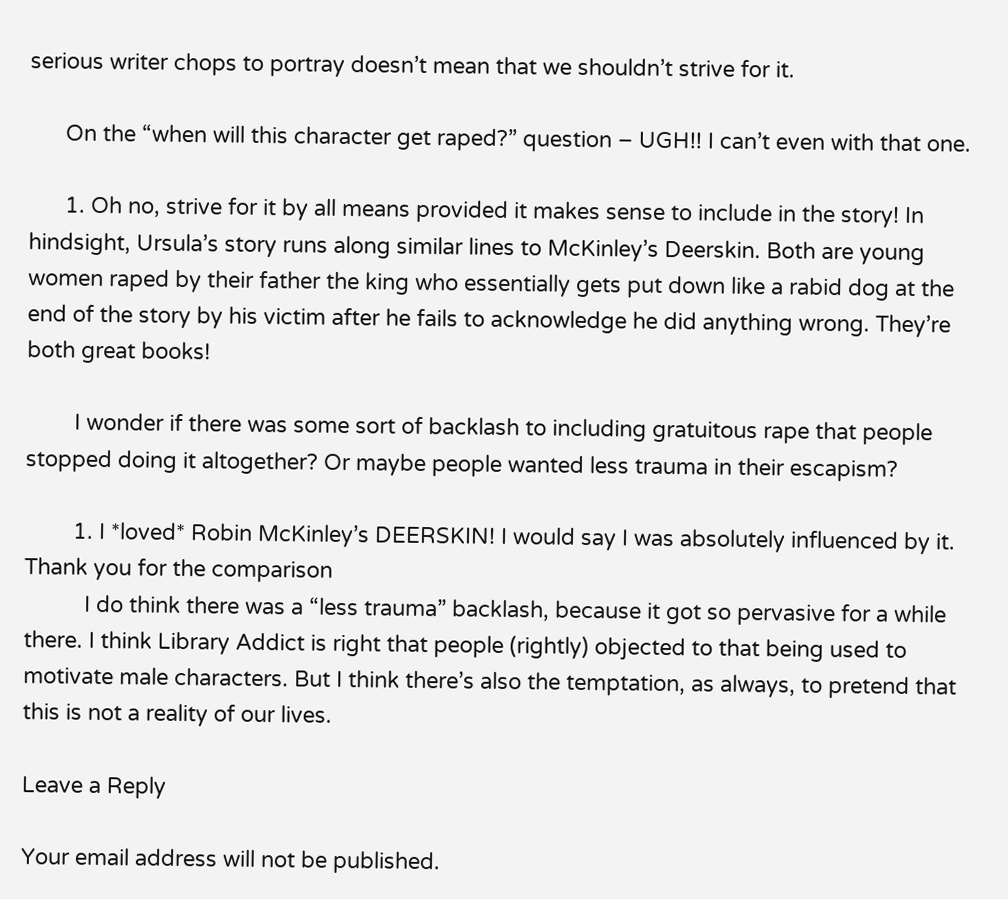serious writer chops to portray doesn’t mean that we shouldn’t strive for it.

      On the “when will this character get raped?” question – UGH!! I can’t even with that one.

      1. Oh no, strive for it by all means provided it makes sense to include in the story! In hindsight, Ursula’s story runs along similar lines to McKinley’s Deerskin. Both are young women raped by their father the king who essentially gets put down like a rabid dog at the end of the story by his victim after he fails to acknowledge he did anything wrong. They’re both great books!

        I wonder if there was some sort of backlash to including gratuitous rape that people stopped doing it altogether? Or maybe people wanted less trauma in their escapism?

        1. I *loved* Robin McKinley’s DEERSKIN! I would say I was absolutely influenced by it. Thank you for the comparison
          I do think there was a “less trauma” backlash, because it got so pervasive for a while there. I think Library Addict is right that people (rightly) objected to that being used to motivate male characters. But I think there’s also the temptation, as always, to pretend that this is not a reality of our lives.

Leave a Reply

Your email address will not be published.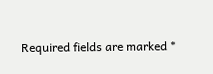Required fields are marked *